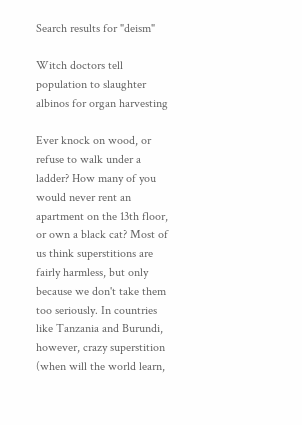Search results for "deism"

Witch doctors tell population to slaughter albinos for organ harvesting

Ever knock on wood, or refuse to walk under a ladder? How many of you would never rent an apartment on the 13th floor, or own a black cat? Most of us think superstitions are fairly harmless, but only because we don't take them too seriously. In countries like Tanzania and Burundi, however, crazy superstition (when will the world learn,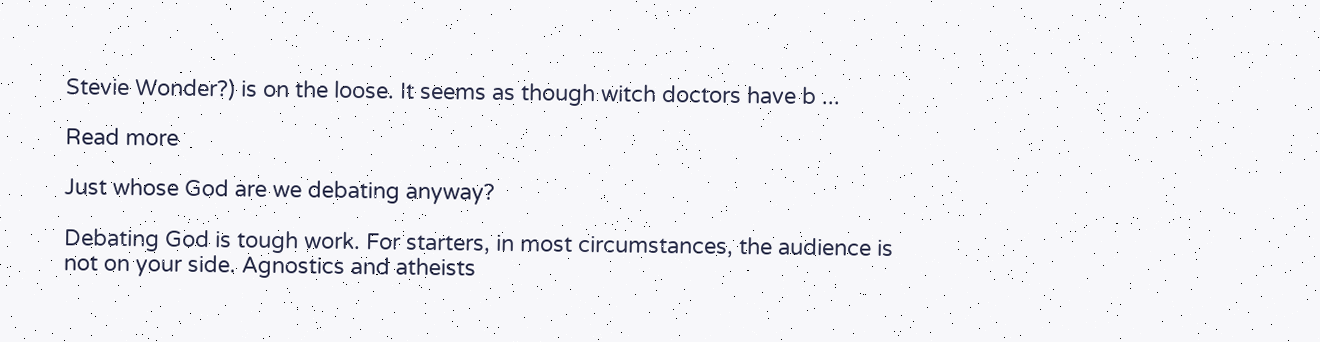Stevie Wonder?) is on the loose. It seems as though witch doctors have b ...

Read more

Just whose God are we debating anyway?

Debating God is tough work. For starters, in most circumstances, the audience is not on your side. Agnostics and atheists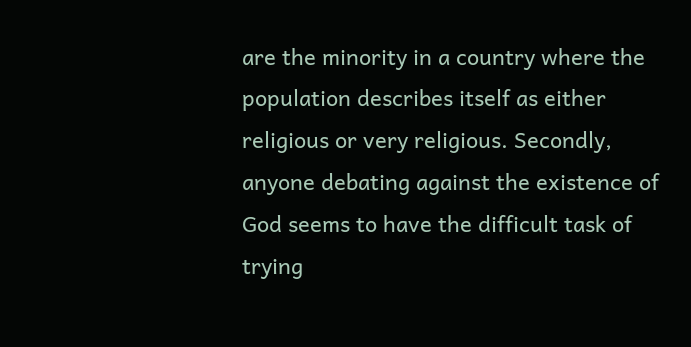are the minority in a country where the population describes itself as either religious or very religious. Secondly, anyone debating against the existence of God seems to have the difficult task of trying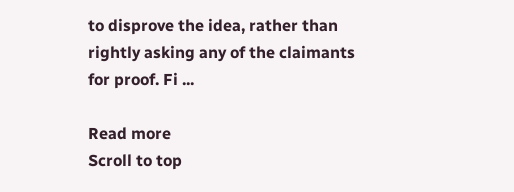to disprove the idea, rather than rightly asking any of the claimants for proof. Fi ...

Read more
Scroll to top